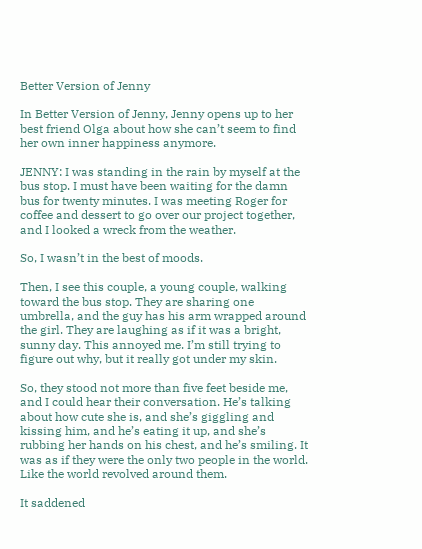Better Version of Jenny

In Better Version of Jenny, Jenny opens up to her best friend Olga about how she can’t seem to find her own inner happiness anymore.

JENNY: I was standing in the rain by myself at the bus stop. I must have been waiting for the damn bus for twenty minutes. I was meeting Roger for coffee and dessert to go over our project together, and I looked a wreck from the weather.

So, I wasn’t in the best of moods.

Then, I see this couple, a young couple, walking toward the bus stop. They are sharing one umbrella, and the guy has his arm wrapped around the girl. They are laughing as if it was a bright, sunny day. This annoyed me. I’m still trying to figure out why, but it really got under my skin.

So, they stood not more than five feet beside me, and I could hear their conversation. He’s talking about how cute she is, and she’s giggling and kissing him, and he’s eating it up, and she’s rubbing her hands on his chest, and he’s smiling. It was as if they were the only two people in the world. Like the world revolved around them.

It saddened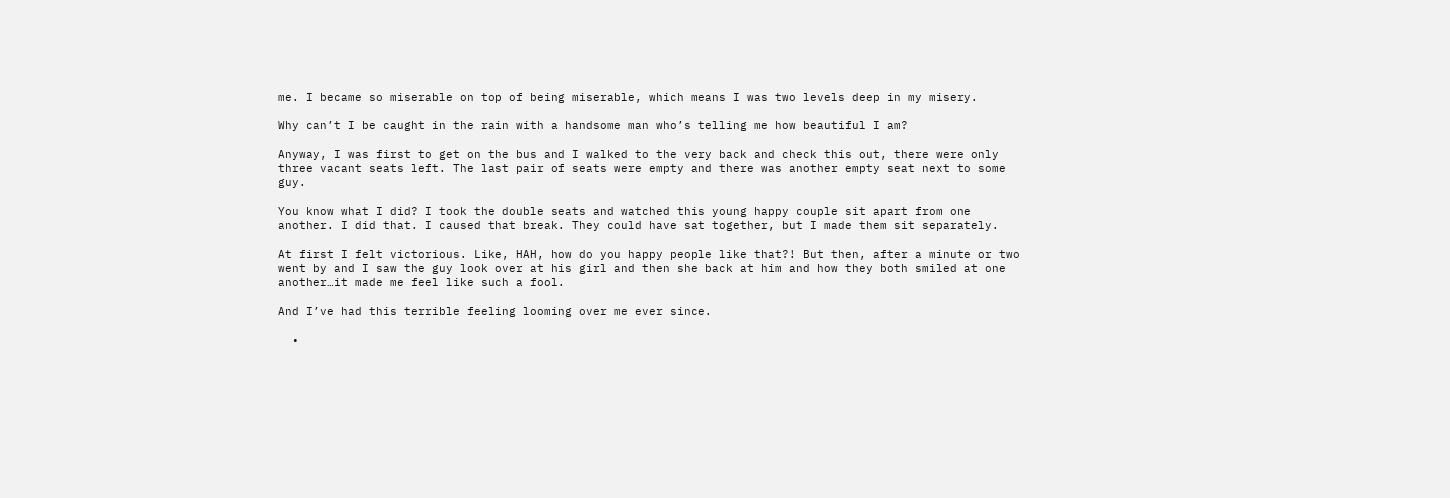me. I became so miserable on top of being miserable, which means I was two levels deep in my misery.

Why can’t I be caught in the rain with a handsome man who’s telling me how beautiful I am?

Anyway, I was first to get on the bus and I walked to the very back and check this out, there were only three vacant seats left. The last pair of seats were empty and there was another empty seat next to some guy.

You know what I did? I took the double seats and watched this young happy couple sit apart from one another. I did that. I caused that break. They could have sat together, but I made them sit separately.

At first I felt victorious. Like, HAH, how do you happy people like that?! But then, after a minute or two went by and I saw the guy look over at his girl and then she back at him and how they both smiled at one another…it made me feel like such a fool.

And I’ve had this terrible feeling looming over me ever since.

  •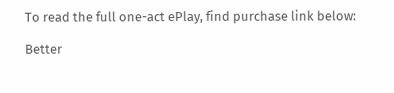To read the full one-act ePlay, find purchase link below:

Better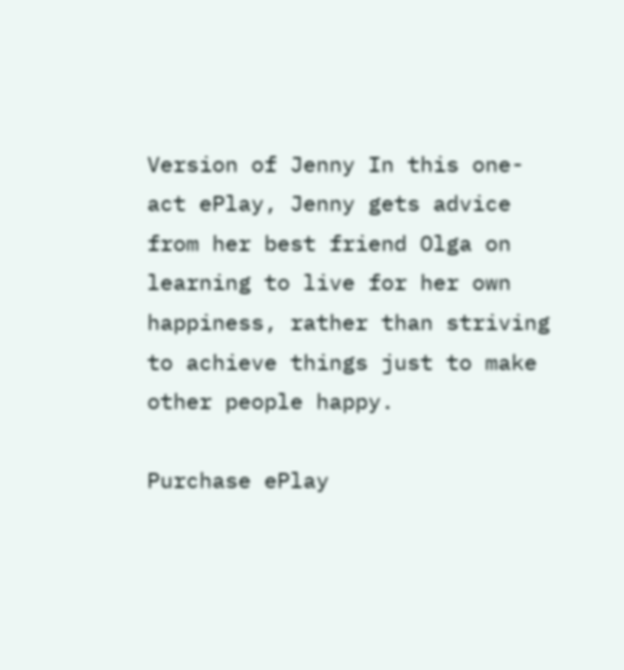Version of Jenny In this one-act ePlay, Jenny gets advice from her best friend Olga on learning to live for her own happiness, rather than striving to achieve things just to make other people happy.

Purchase ePlay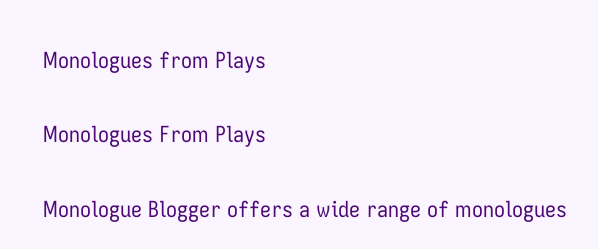Monologues from Plays

Monologues From Plays

Monologue Blogger offers a wide range of monologues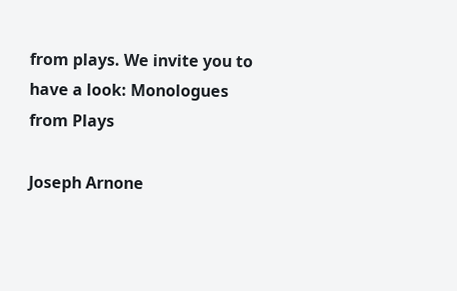from plays. We invite you to have a look: Monologues from Plays

Joseph Arnone